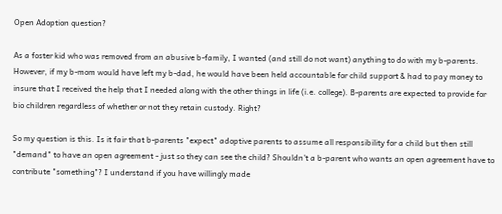Open Adoption question?

As a foster kid who was removed from an abusive b-family, I wanted (and still do not want) anything to do with my b-parents. However, if my b-mom would have left my b-dad, he would have been held accountable for child support & had to pay money to insure that I received the help that I needed along with the other things in life (i.e. college). B-parents are expected to provide for bio children regardless of whether or not they retain custody. Right?

So my question is this. Is it fair that b-parents "expect" adoptive parents to assume all responsibility for a child but then still "demand" to have an open agreement - just so they can see the child? Shouldn't a b-parent who wants an open agreement have to contribute "something"? I understand if you have willingly made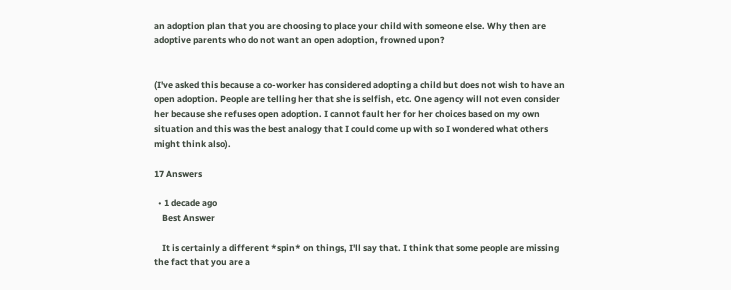an adoption plan that you are choosing to place your child with someone else. Why then are adoptive parents who do not want an open adoption, frowned upon?


(I've asked this because a co-worker has considered adopting a child but does not wish to have an open adoption. People are telling her that she is selfish, etc. One agency will not even consider her because she refuses open adoption. I cannot fault her for her choices based on my own situation and this was the best analogy that I could come up with so I wondered what others might think also).

17 Answers

  • 1 decade ago
    Best Answer

    It is certainly a different *spin* on things, I'll say that. I think that some people are missing the fact that you are a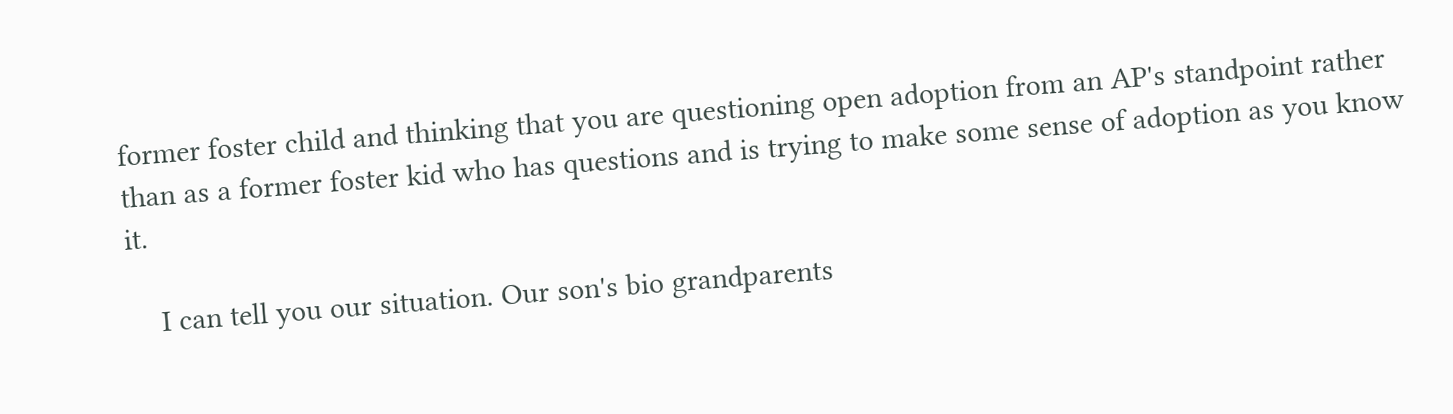former foster child and thinking that you are questioning open adoption from an AP's standpoint rather than as a former foster kid who has questions and is trying to make some sense of adoption as you know it.

    I can tell you our situation. Our son's bio grandparents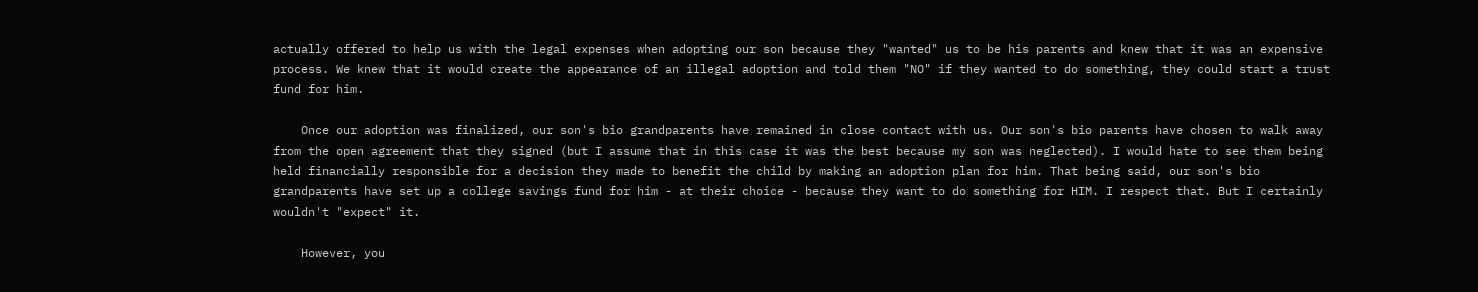actually offered to help us with the legal expenses when adopting our son because they "wanted" us to be his parents and knew that it was an expensive process. We knew that it would create the appearance of an illegal adoption and told them "NO" if they wanted to do something, they could start a trust fund for him.

    Once our adoption was finalized, our son's bio grandparents have remained in close contact with us. Our son's bio parents have chosen to walk away from the open agreement that they signed (but I assume that in this case it was the best because my son was neglected). I would hate to see them being held financially responsible for a decision they made to benefit the child by making an adoption plan for him. That being said, our son's bio grandparents have set up a college savings fund for him - at their choice - because they want to do something for HIM. I respect that. But I certainly wouldn't "expect" it.

    However, you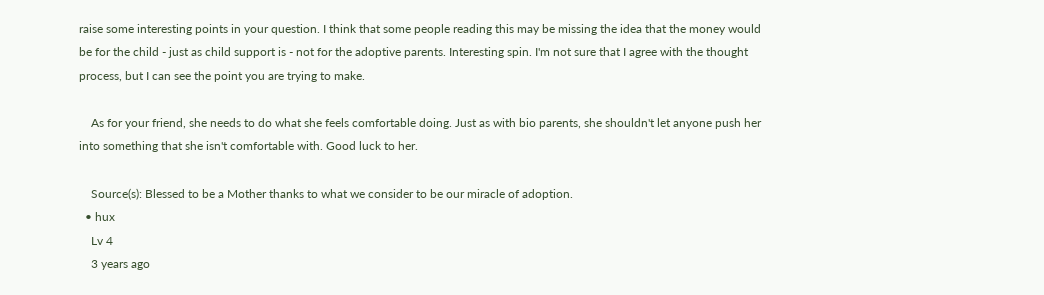raise some interesting points in your question. I think that some people reading this may be missing the idea that the money would be for the child - just as child support is - not for the adoptive parents. Interesting spin. I'm not sure that I agree with the thought process, but I can see the point you are trying to make.

    As for your friend, she needs to do what she feels comfortable doing. Just as with bio parents, she shouldn't let anyone push her into something that she isn't comfortable with. Good luck to her.

    Source(s): Blessed to be a Mother thanks to what we consider to be our miracle of adoption.
  • hux
    Lv 4
    3 years ago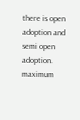there is open adoption and semi open adoption. maximum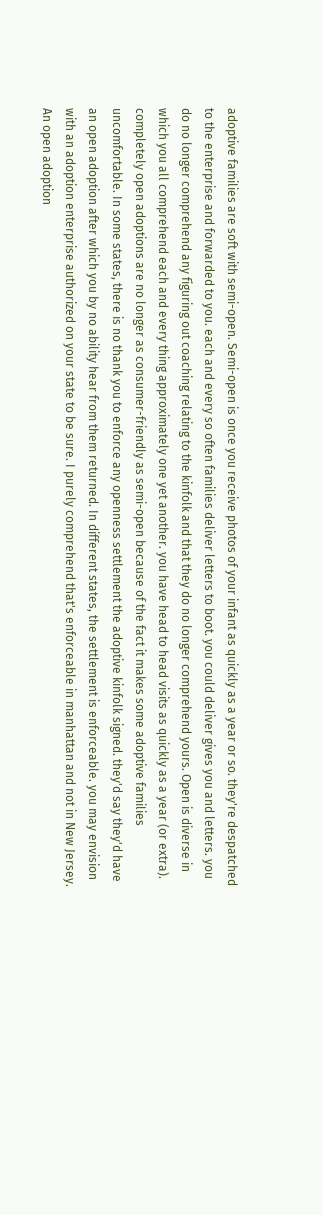adoptive families are soft with semi-open. Semi-open is once you receive photos of your infant as quickly as a year or so. they're despatched to the enterprise and forwarded to you. each and every so often families deliver letters to boot. you could deliver gives you and letters. you do no longer comprehend any figuring out coaching relating to the kinfolk and that they do no longer comprehend yours. Open is diverse in which you all comprehend each and every thing approximately one yet another. you have head to head visits as quickly as a year (or extra). completely open adoptions are no longer as consumer-friendly as semi-open because of the fact it makes some adoptive families uncomfortable. In some states, there is no thank you to enforce any openness settlement the adoptive kinfolk signed. they'd say they'd have an open adoption after which you by no ability hear from them returned. In different states, the settlement is enforceable. you may envision with an adoption enterprise authorized on your state to be sure. I purely comprehend that's enforceable in manhattan and not in New Jersey. An open adoption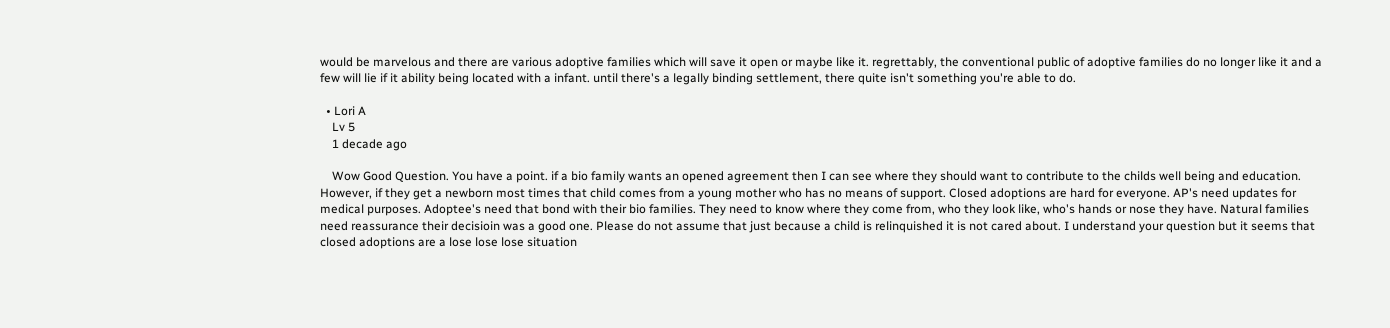would be marvelous and there are various adoptive families which will save it open or maybe like it. regrettably, the conventional public of adoptive families do no longer like it and a few will lie if it ability being located with a infant. until there's a legally binding settlement, there quite isn't something you're able to do.

  • Lori A
    Lv 5
    1 decade ago

    Wow Good Question. You have a point. if a bio family wants an opened agreement then I can see where they should want to contribute to the childs well being and education. However, if they get a newborn most times that child comes from a young mother who has no means of support. Closed adoptions are hard for everyone. AP's need updates for medical purposes. Adoptee's need that bond with their bio families. They need to know where they come from, who they look like, who's hands or nose they have. Natural families need reassurance their decisioin was a good one. Please do not assume that just because a child is relinquished it is not cared about. I understand your question but it seems that closed adoptions are a lose lose lose situation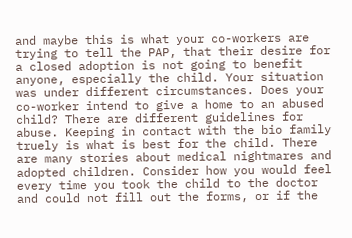and maybe this is what your co-workers are trying to tell the PAP, that their desire for a closed adoption is not going to benefit anyone, especially the child. Your situation was under different circumstances. Does your co-worker intend to give a home to an abused child? There are different guidelines for abuse. Keeping in contact with the bio family truely is what is best for the child. There are many stories about medical nightmares and adopted children. Consider how you would feel every time you took the child to the doctor and could not fill out the forms, or if the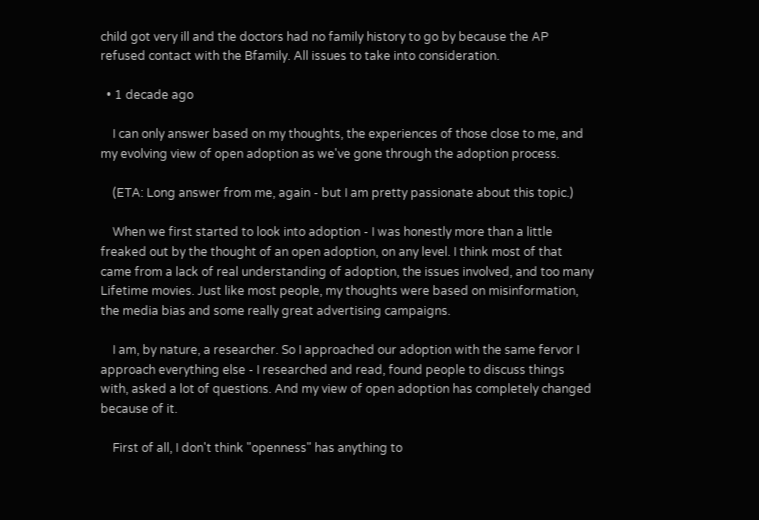child got very ill and the doctors had no family history to go by because the AP refused contact with the Bfamily. All issues to take into consideration.

  • 1 decade ago

    I can only answer based on my thoughts, the experiences of those close to me, and my evolving view of open adoption as we've gone through the adoption process.

    (ETA: Long answer from me, again - but I am pretty passionate about this topic.)

    When we first started to look into adoption - I was honestly more than a little freaked out by the thought of an open adoption, on any level. I think most of that came from a lack of real understanding of adoption, the issues involved, and too many Lifetime movies. Just like most people, my thoughts were based on misinformation, the media bias and some really great advertising campaigns.

    I am, by nature, a researcher. So I approached our adoption with the same fervor I approach everything else - I researched and read, found people to discuss things with, asked a lot of questions. And my view of open adoption has completely changed because of it.

    First of all, I don't think "openness" has anything to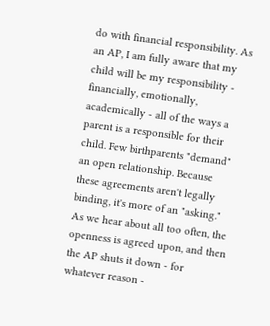do with financial responsibility. As an AP, I am fully aware that my child will be my responsibility - financially, emotionally, academically - all of the ways a parent is a responsible for their child. Few birthparents "demand" an open relationship. Because these agreements aren't legally binding, it's more of an "asking." As we hear about all too often, the openness is agreed upon, and then the AP shuts it down - for whatever reason -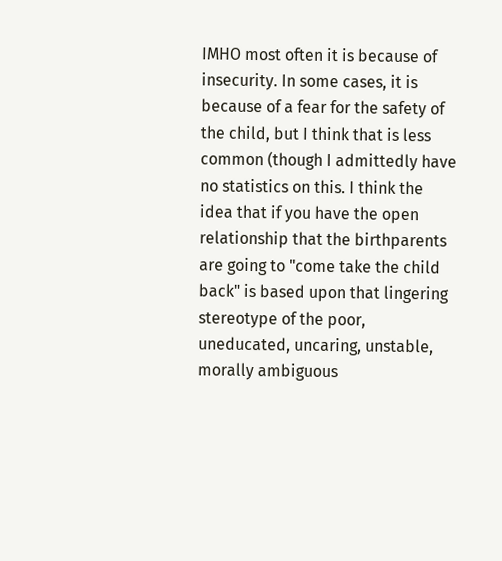IMHO most often it is because of insecurity. In some cases, it is because of a fear for the safety of the child, but I think that is less common (though I admittedly have no statistics on this. I think the idea that if you have the open relationship that the birthparents are going to "come take the child back" is based upon that lingering stereotype of the poor, uneducated, uncaring, unstable, morally ambiguous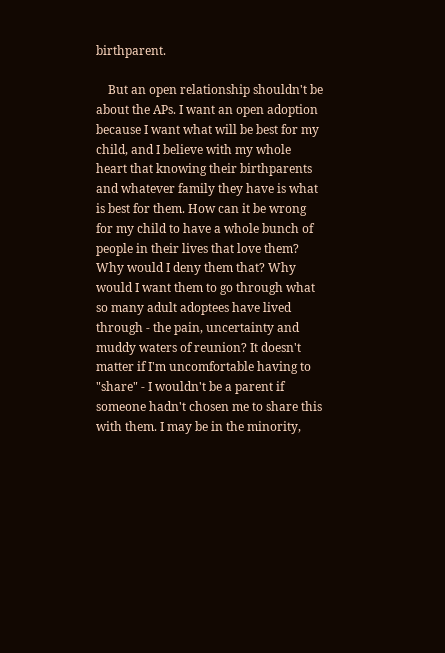birthparent.

    But an open relationship shouldn't be about the APs. I want an open adoption because I want what will be best for my child, and I believe with my whole heart that knowing their birthparents and whatever family they have is what is best for them. How can it be wrong for my child to have a whole bunch of people in their lives that love them? Why would I deny them that? Why would I want them to go through what so many adult adoptees have lived through - the pain, uncertainty and muddy waters of reunion? It doesn't matter if I'm uncomfortable having to "share" - I wouldn't be a parent if someone hadn't chosen me to share this with them. I may be in the minority,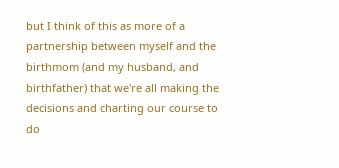but I think of this as more of a partnership between myself and the birthmom (and my husband, and birthfather) that we're all making the decisions and charting our course to do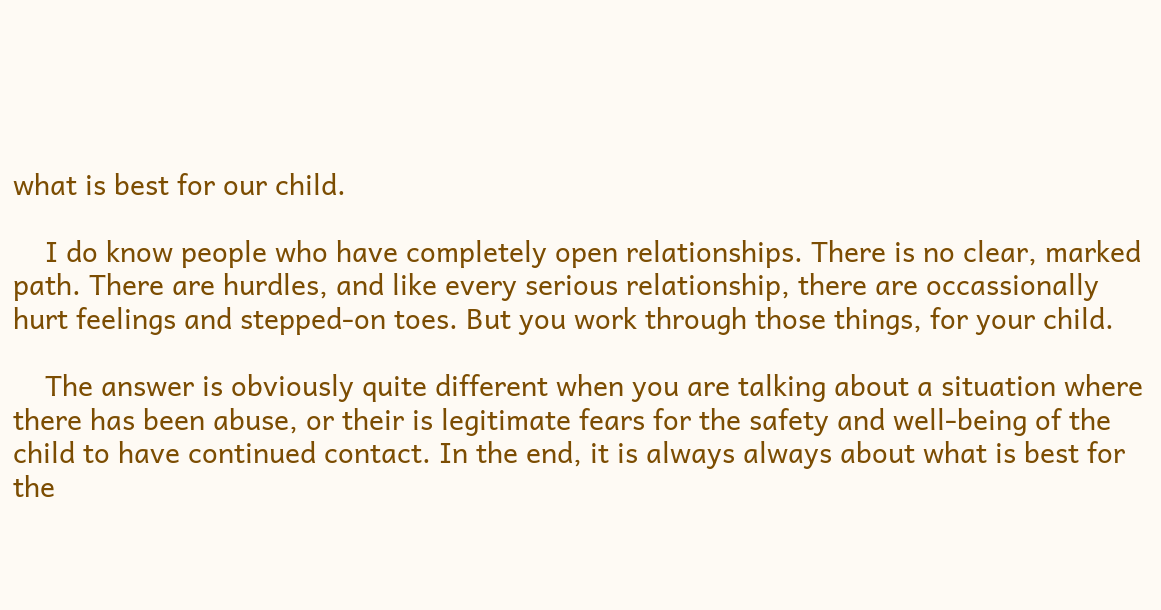what is best for our child.

    I do know people who have completely open relationships. There is no clear, marked path. There are hurdles, and like every serious relationship, there are occassionally hurt feelings and stepped-on toes. But you work through those things, for your child.

    The answer is obviously quite different when you are talking about a situation where there has been abuse, or their is legitimate fears for the safety and well-being of the child to have continued contact. In the end, it is always always about what is best for the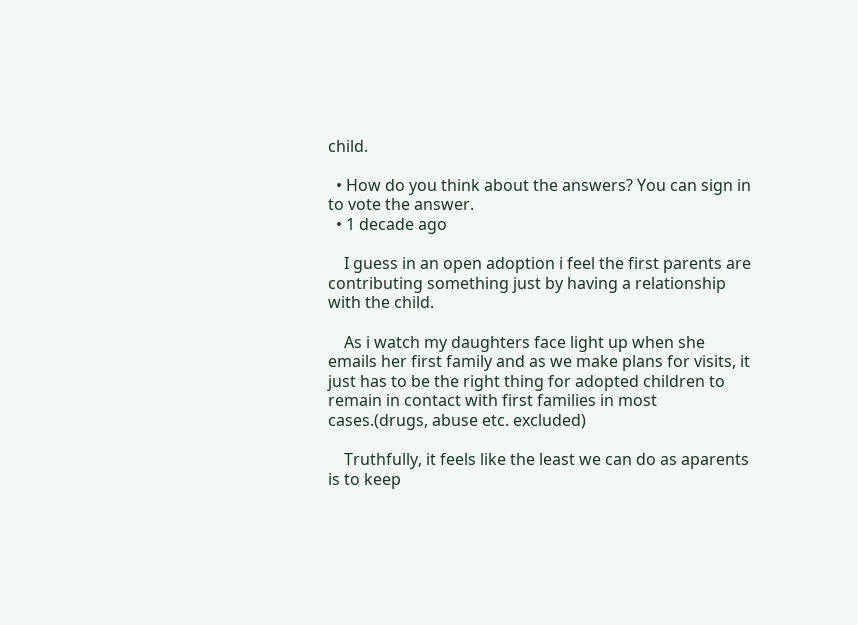child.

  • How do you think about the answers? You can sign in to vote the answer.
  • 1 decade ago

    I guess in an open adoption i feel the first parents are contributing something just by having a relationship with the child.

    As i watch my daughters face light up when she emails her first family and as we make plans for visits, it just has to be the right thing for adopted children to remain in contact with first families in most cases.(drugs, abuse etc. excluded)

    Truthfully, it feels like the least we can do as aparents is to keep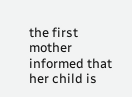the first mother informed that her child is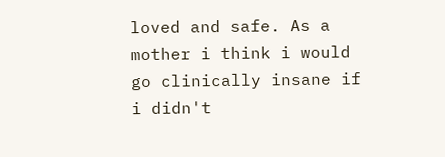loved and safe. As a mother i think i would go clinically insane if i didn't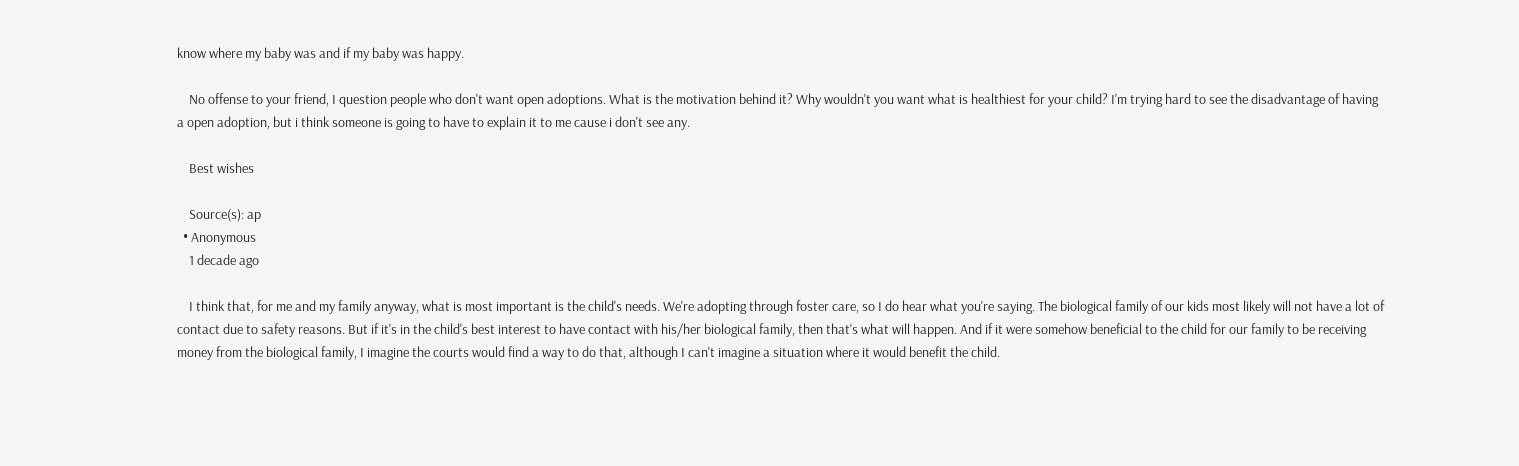know where my baby was and if my baby was happy.

    No offense to your friend, I question people who don't want open adoptions. What is the motivation behind it? Why wouldn't you want what is healthiest for your child? I'm trying hard to see the disadvantage of having a open adoption, but i think someone is going to have to explain it to me cause i don't see any.

    Best wishes

    Source(s): ap
  • Anonymous
    1 decade ago

    I think that, for me and my family anyway, what is most important is the child's needs. We're adopting through foster care, so I do hear what you're saying. The biological family of our kids most likely will not have a lot of contact due to safety reasons. But if it's in the child's best interest to have contact with his/her biological family, then that's what will happen. And if it were somehow beneficial to the child for our family to be receiving money from the biological family, I imagine the courts would find a way to do that, although I can't imagine a situation where it would benefit the child.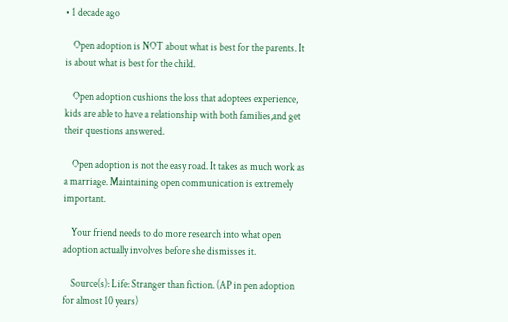• 1 decade ago

    Open adoption is NOT about what is best for the parents. It is about what is best for the child.

    Open adoption cushions the loss that adoptees experience, kids are able to have a relationship with both families,and get their questions answered.

    Open adoption is not the easy road. It takes as much work as a marriage. Maintaining open communication is extremely important.

    Your friend needs to do more research into what open adoption actually involves before she dismisses it.

    Source(s): Life: Stranger than fiction. (AP in pen adoption for almost 10 years)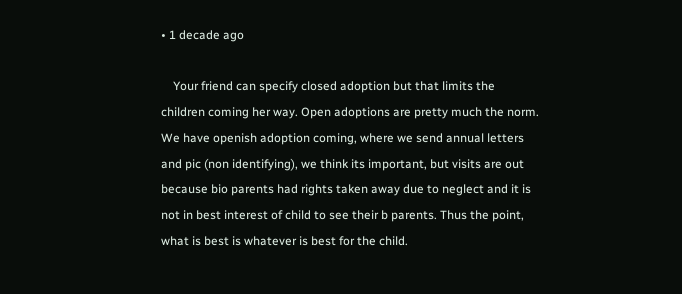• 1 decade ago

    Your friend can specify closed adoption but that limits the children coming her way. Open adoptions are pretty much the norm. We have openish adoption coming, where we send annual letters and pic (non identifying), we think its important, but visits are out because bio parents had rights taken away due to neglect and it is not in best interest of child to see their b parents. Thus the point, what is best is whatever is best for the child.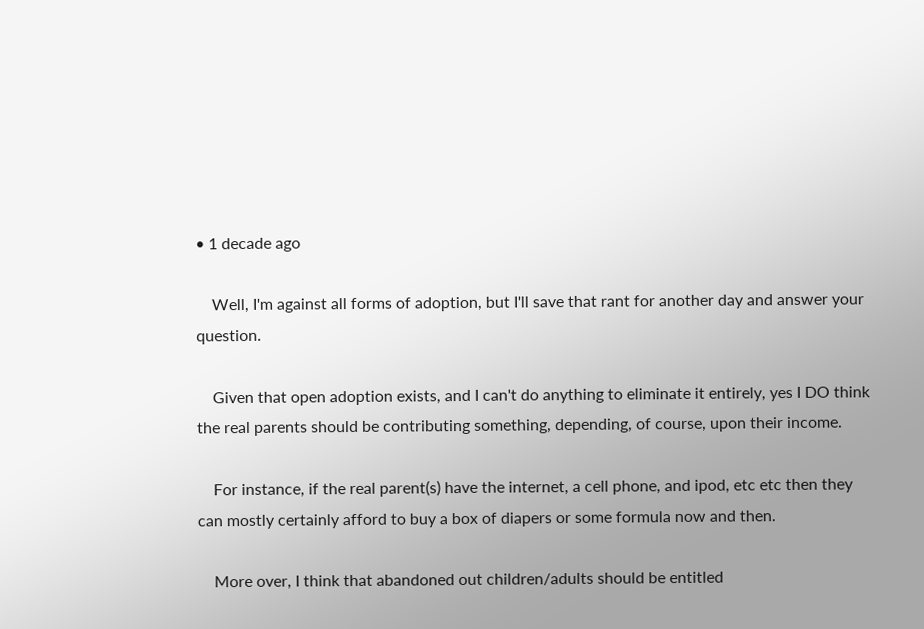• 1 decade ago

    Well, I'm against all forms of adoption, but I'll save that rant for another day and answer your question.

    Given that open adoption exists, and I can't do anything to eliminate it entirely, yes I DO think the real parents should be contributing something, depending, of course, upon their income.

    For instance, if the real parent(s) have the internet, a cell phone, and ipod, etc etc then they can mostly certainly afford to buy a box of diapers or some formula now and then.

    More over, I think that abandoned out children/adults should be entitled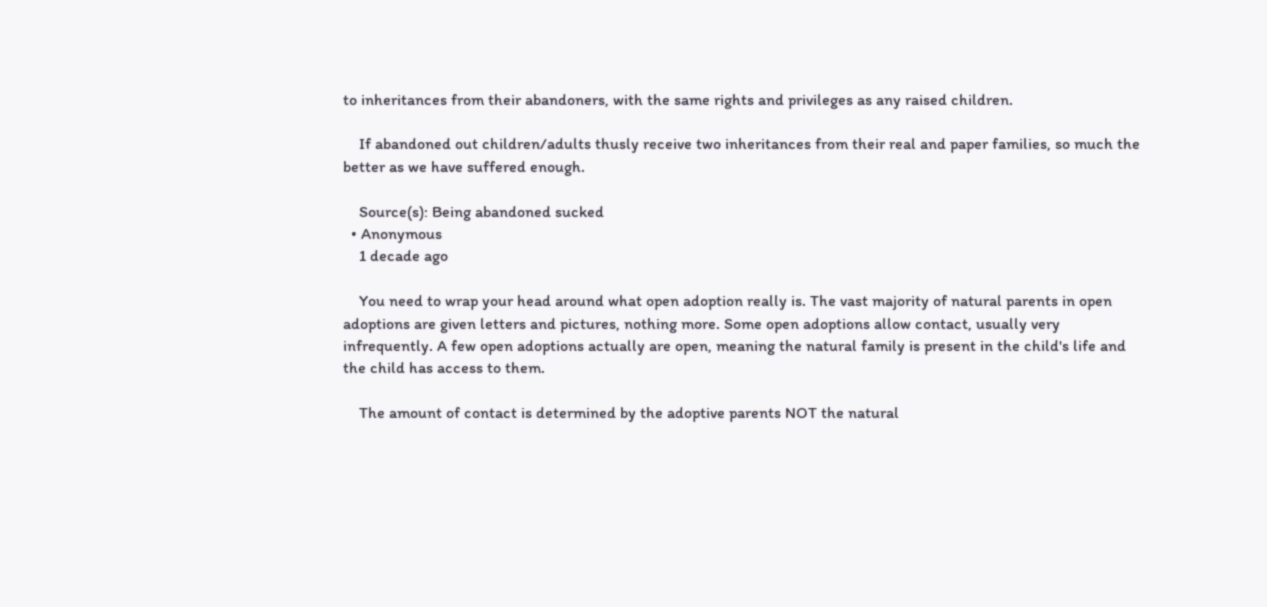to inheritances from their abandoners, with the same rights and privileges as any raised children.

    If abandoned out children/adults thusly receive two inheritances from their real and paper families, so much the better as we have suffered enough.

    Source(s): Being abandoned sucked
  • Anonymous
    1 decade ago

    You need to wrap your head around what open adoption really is. The vast majority of natural parents in open adoptions are given letters and pictures, nothing more. Some open adoptions allow contact, usually very infrequently. A few open adoptions actually are open, meaning the natural family is present in the child's life and the child has access to them.

    The amount of contact is determined by the adoptive parents NOT the natural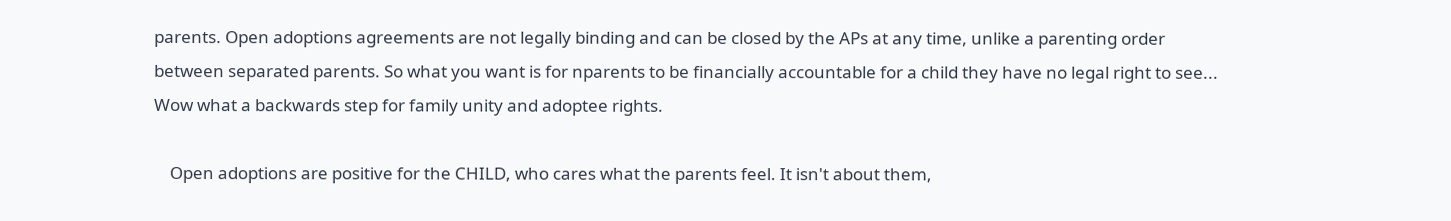parents. Open adoptions agreements are not legally binding and can be closed by the APs at any time, unlike a parenting order between separated parents. So what you want is for nparents to be financially accountable for a child they have no legal right to see... Wow what a backwards step for family unity and adoptee rights.

    Open adoptions are positive for the CHILD, who cares what the parents feel. It isn't about them,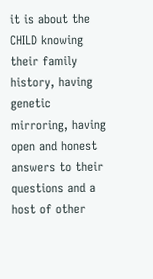it is about the CHILD knowing their family history, having genetic mirroring, having open and honest answers to their questions and a host of other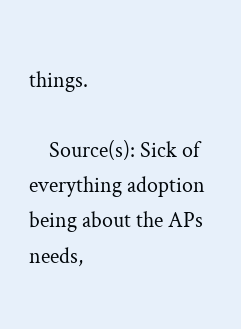things.

    Source(s): Sick of everything adoption being about the APs needs,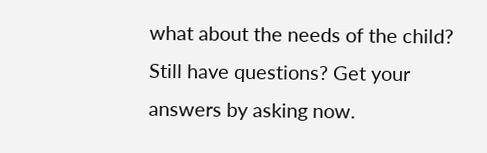what about the needs of the child?
Still have questions? Get your answers by asking now.